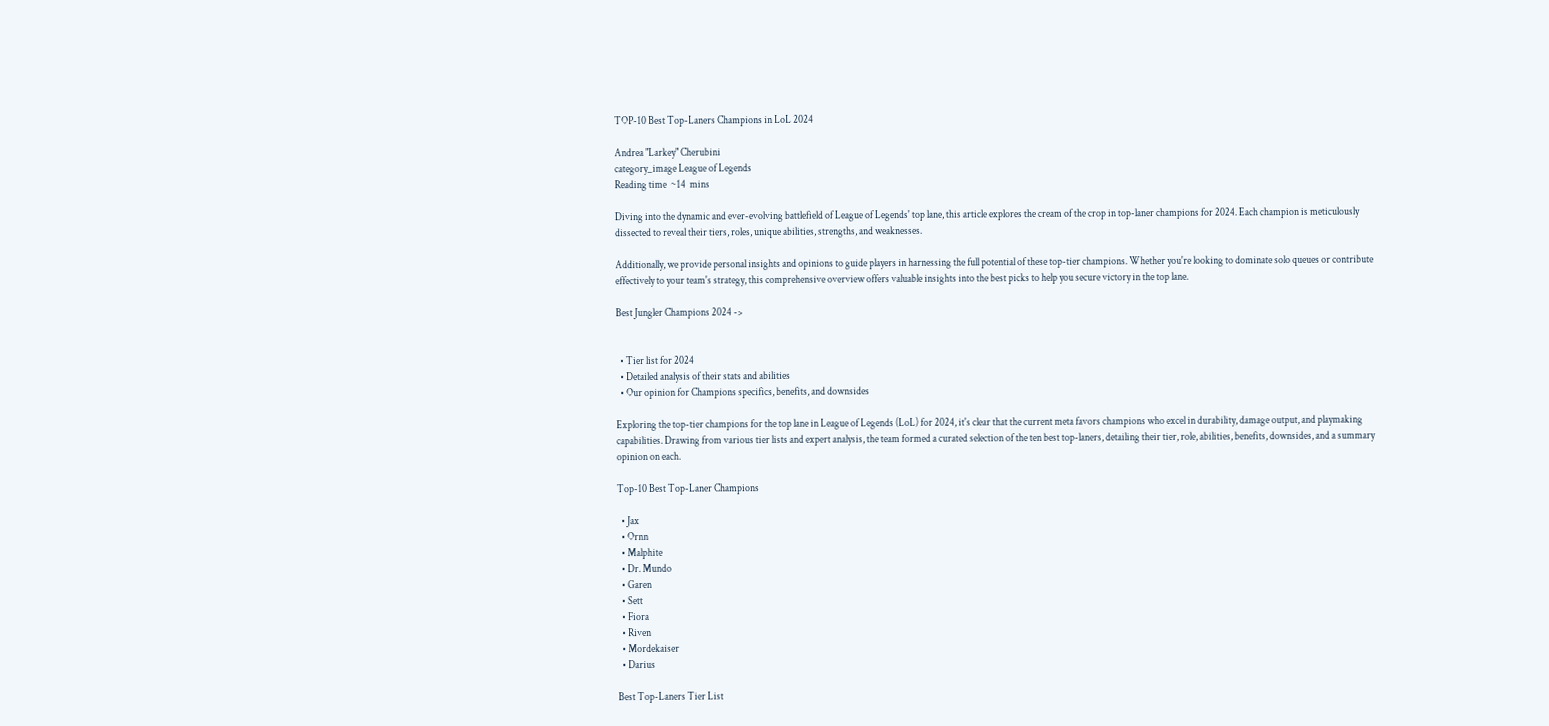TOP-10 Best Top-Laners Champions in LoL 2024

Andrea "Larkey" Cherubini
category_image League of Legends
Reading time  ~14  mins

Diving into the dynamic and ever-evolving battlefield of League of Legends' top lane, this article explores the cream of the crop in top-laner champions for 2024. Each champion is meticulously dissected to reveal their tiers, roles, unique abilities, strengths, and weaknesses.

Additionally, we provide personal insights and opinions to guide players in harnessing the full potential of these top-tier champions. Whether you're looking to dominate solo queues or contribute effectively to your team's strategy, this comprehensive overview offers valuable insights into the best picks to help you secure victory in the top lane.

Best Jungler Champions 2024 ->


  • Tier list for 2024
  • Detailed analysis of their stats and abilities
  • Our opinion for Champions specifics, benefits, and downsides

Exploring the top-tier champions for the top lane in League of Legends (LoL) for 2024, it's clear that the current meta favors champions who excel in durability, damage output, and playmaking capabilities. Drawing from various tier lists and expert analysis, the team formed a curated selection of the ten best top-laners, detailing their tier, role, abilities, benefits, downsides, and a summary opinion on each.

Top-10 Best Top-Laner Champions

  • Jax
  • Ornn
  • Malphite
  • Dr. Mundo
  • Garen
  • Sett
  • Fiora
  • Riven
  • Mordekaiser
  • Darius

Best Top-Laners Tier List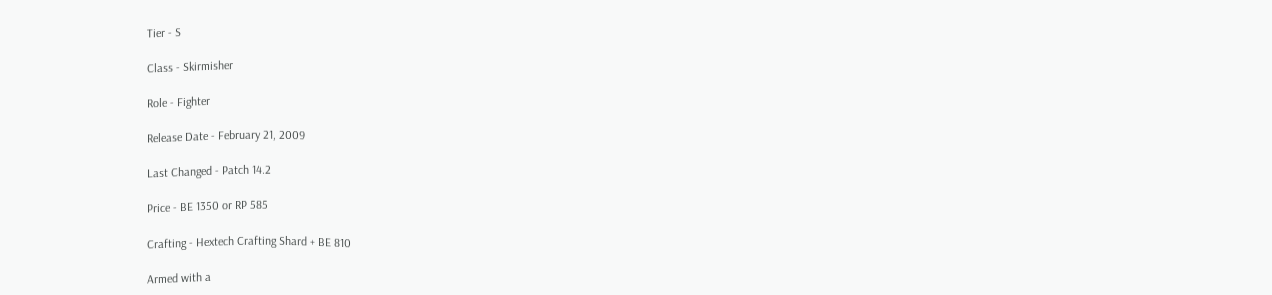Tier - S

Class - Skirmisher

Role - Fighter

Release Date - February 21, 2009

Last Changed - Patch 14.2

Price - BE 1350 or RP 585

Crafting - Hextech Crafting Shard + BE 810

Armed with a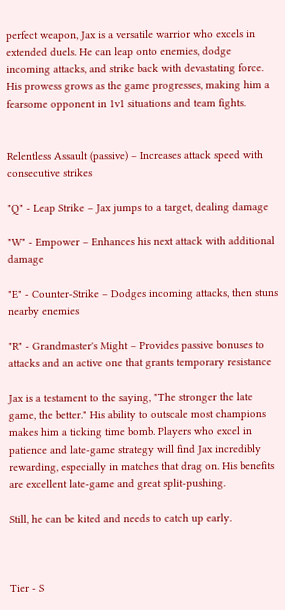perfect weapon, Jax is a versatile warrior who excels in extended duels. He can leap onto enemies, dodge incoming attacks, and strike back with devastating force. His prowess grows as the game progresses, making him a fearsome opponent in 1v1 situations and team fights.


Relentless Assault (passive) – Increases attack speed with consecutive strikes

"Q" - Leap Strike – Jax jumps to a target, dealing damage

"W" - Empower – Enhances his next attack with additional damage

"E" - Counter-Strike – Dodges incoming attacks, then stuns nearby enemies

"R" - Grandmaster's Might – Provides passive bonuses to attacks and an active one that grants temporary resistance

Jax is a testament to the saying, "The stronger the late game, the better." His ability to outscale most champions makes him a ticking time bomb. Players who excel in patience and late-game strategy will find Jax incredibly rewarding, especially in matches that drag on. His benefits are excellent late-game and great split-pushing.

Still, he can be kited and needs to catch up early.



Tier - S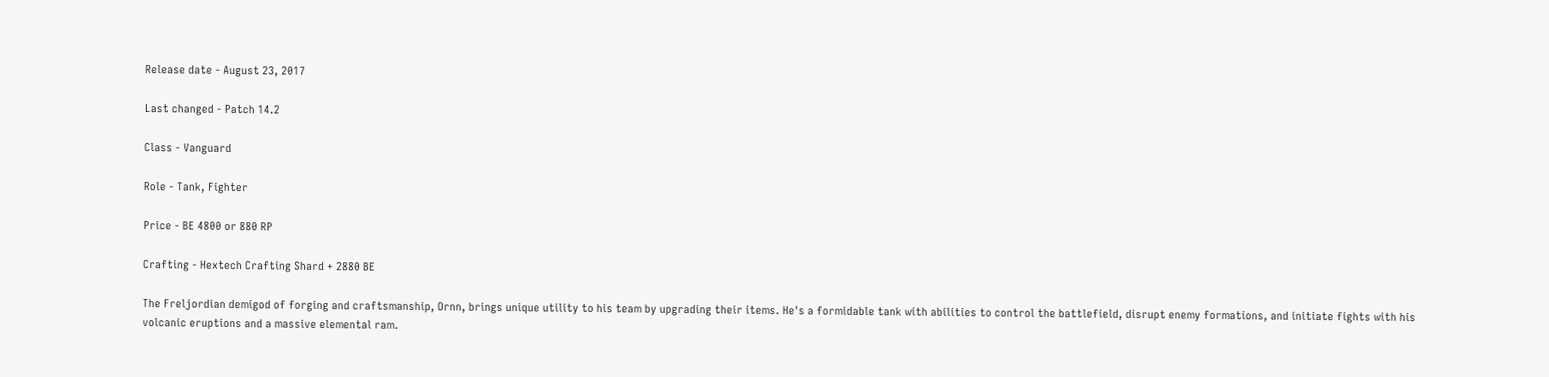Release date - August 23, 2017

Last changed - Patch 14.2

Class - Vanguard

Role - Tank, Fighter

Price - BE 4800 or 880 RP

Crafting - Hextech Crafting Shard + 2880 BE

The Freljordian demigod of forging and craftsmanship, Ornn, brings unique utility to his team by upgrading their items. He's a formidable tank with abilities to control the battlefield, disrupt enemy formations, and initiate fights with his volcanic eruptions and a massive elemental ram.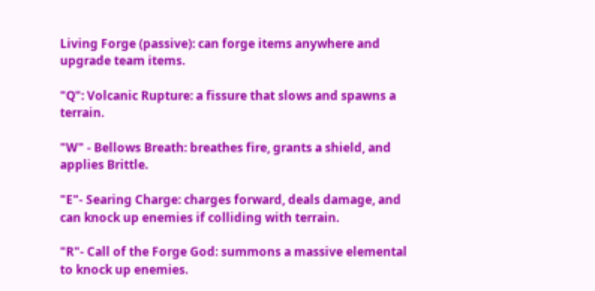Living Forge (passive): can forge items anywhere and upgrade team items.

"Q": Volcanic Rupture: a fissure that slows and spawns a terrain.

"W" - Bellows Breath: breathes fire, grants a shield, and applies Brittle.

"E"- Searing Charge: charges forward, deals damage, and can knock up enemies if colliding with terrain.

"R"- Call of the Forge God: summons a massive elemental to knock up enemies.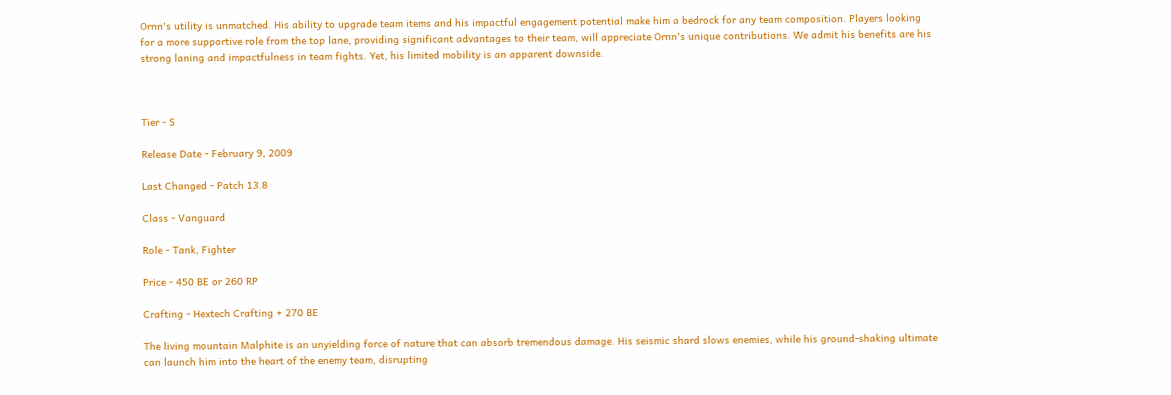Ornn's utility is unmatched. His ability to upgrade team items and his impactful engagement potential make him a bedrock for any team composition. Players looking for a more supportive role from the top lane, providing significant advantages to their team, will appreciate Ornn's unique contributions. We admit his benefits are his strong laning and impactfulness in team fights. Yet, his limited mobility is an apparent downside.



Tier - S

Release Date - February 9, 2009

Last Changed - Patch 13.8

Class - Vanguard

Role - Tank, Fighter

Price - 450 BE or 260 RP

Crafting - Hextech Crafting + 270 BE

The living mountain Malphite is an unyielding force of nature that can absorb tremendous damage. His seismic shard slows enemies, while his ground-shaking ultimate can launch him into the heart of the enemy team, disrupting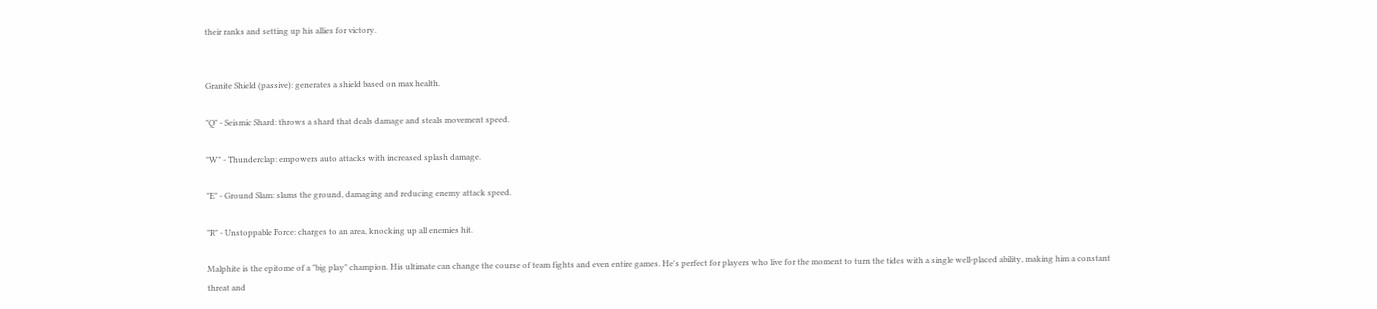their ranks and setting up his allies for victory.


Granite Shield (passive): generates a shield based on max health.

"Q" - Seismic Shard: throws a shard that deals damage and steals movement speed.

"W" - Thunderclap: empowers auto attacks with increased splash damage.

"E" - Ground Slam: slams the ground, damaging and reducing enemy attack speed.

"R" - Unstoppable Force: charges to an area, knocking up all enemies hit.

Malphite is the epitome of a "big play" champion. His ultimate can change the course of team fights and even entire games. He's perfect for players who live for the moment to turn the tides with a single well-placed ability, making him a constant threat and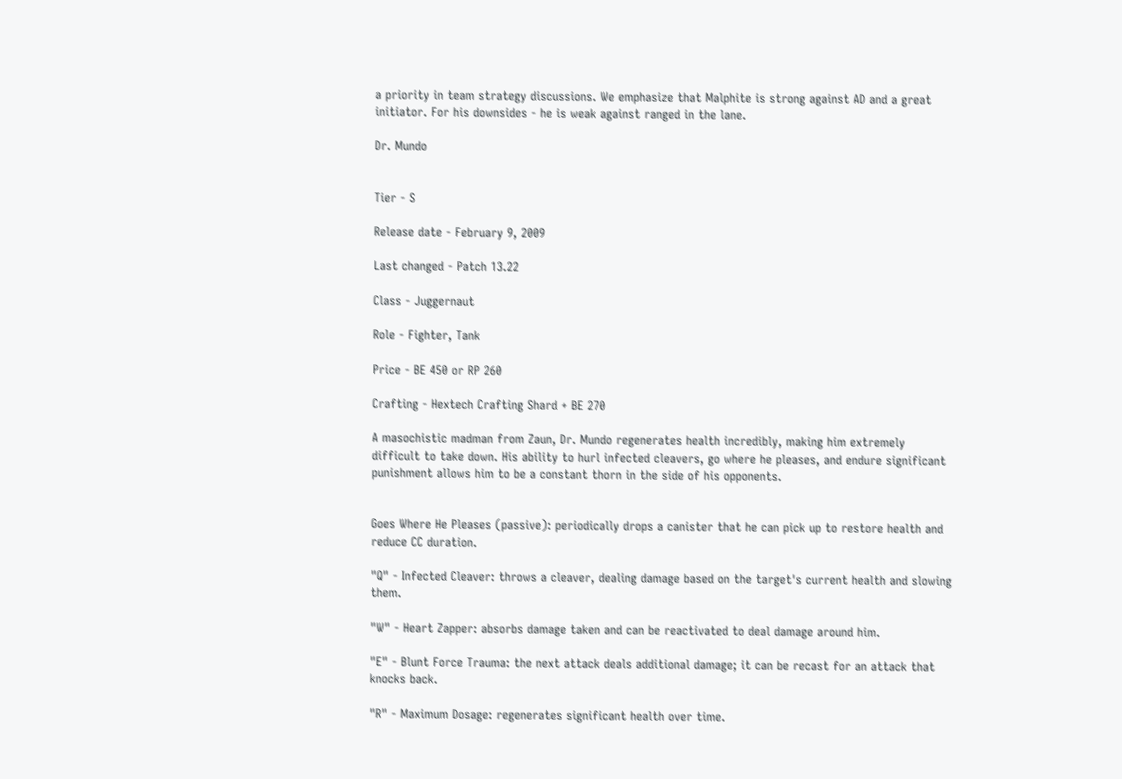a priority in team strategy discussions. We emphasize that Malphite is strong against AD and a great initiator. For his downsides - he is weak against ranged in the lane.

Dr. Mundo


Tier - S

Release date - February 9, 2009

Last changed - Patch 13.22

Class - Juggernaut

Role - Fighter, Tank

Price - BE 450 or RP 260

Crafting - Hextech Crafting Shard + BE 270

A masochistic madman from Zaun, Dr. Mundo regenerates health incredibly, making him extremely difficult to take down. His ability to hurl infected cleavers, go where he pleases, and endure significant punishment allows him to be a constant thorn in the side of his opponents.


Goes Where He Pleases (passive): periodically drops a canister that he can pick up to restore health and reduce CC duration.

"Q" - Infected Cleaver: throws a cleaver, dealing damage based on the target's current health and slowing them.

"W" - Heart Zapper: absorbs damage taken and can be reactivated to deal damage around him.

"E" - Blunt Force Trauma: the next attack deals additional damage; it can be recast for an attack that knocks back.

"R" - Maximum Dosage: regenerates significant health over time.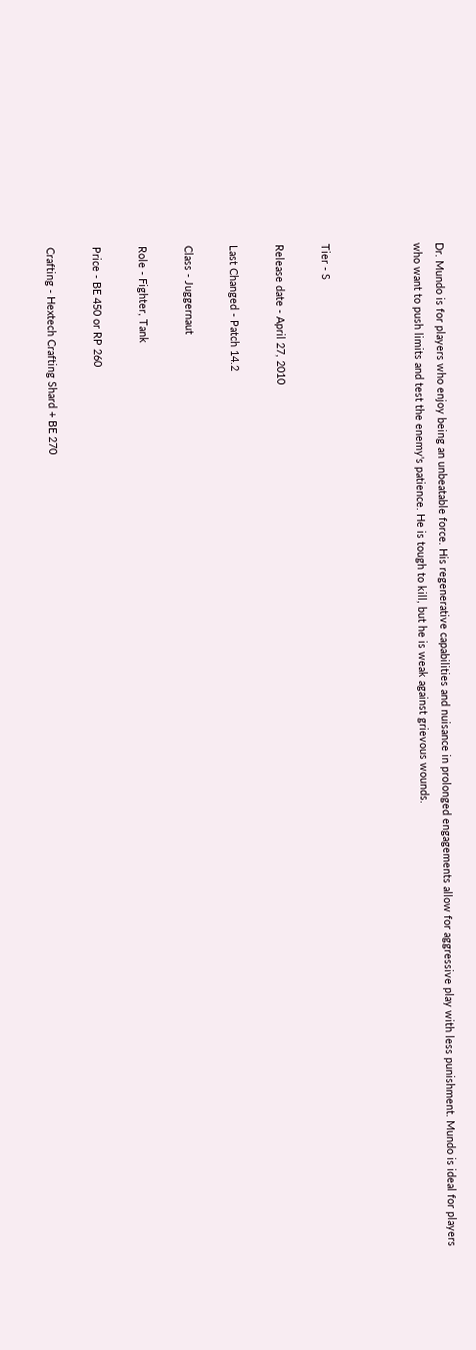Dr. Mundo is for players who enjoy being an unbeatable force. His regenerative capabilities and nuisance in prolonged engagements allow for aggressive play with less punishment. Mundo is ideal for players who want to push limits and test the enemy's patience. He is tough to kill, but he is weak against grievous wounds.



Tier - S

Release date - April 27, 2010

Last Changed - Patch 14.2

Class - Juggernaut

Role - Fighter, Tank

Price - BE 450 or RP 260

Crafting - Hextech Crafting Shard + BE 270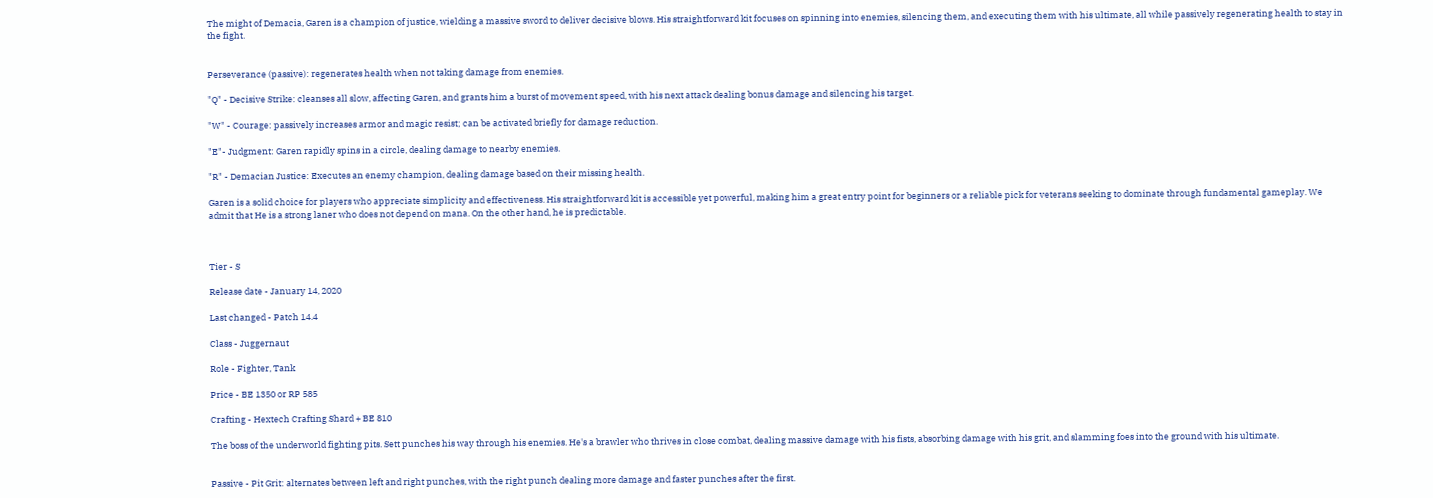The might of Demacia, Garen is a champion of justice, wielding a massive sword to deliver decisive blows. His straightforward kit focuses on spinning into enemies, silencing them, and executing them with his ultimate, all while passively regenerating health to stay in the fight.


Perseverance (passive): regenerates health when not taking damage from enemies.

"Q" - Decisive Strike: cleanses all slow, affecting Garen, and grants him a burst of movement speed, with his next attack dealing bonus damage and silencing his target.

"W" - Courage: passively increases armor and magic resist; can be activated briefly for damage reduction.

"E"- Judgment: Garen rapidly spins in a circle, dealing damage to nearby enemies.

"R" - Demacian Justice: Executes an enemy champion, dealing damage based on their missing health.

Garen is a solid choice for players who appreciate simplicity and effectiveness. His straightforward kit is accessible yet powerful, making him a great entry point for beginners or a reliable pick for veterans seeking to dominate through fundamental gameplay. We admit that He is a strong laner who does not depend on mana. On the other hand, he is predictable.



Tier - S

Release date - January 14, 2020

Last changed - Patch 14.4

Class - Juggernaut

Role - Fighter, Tank

Price - BE 1350 or RP 585

Crafting - Hextech Crafting Shard + BE 810

The boss of the underworld fighting pits. Sett punches his way through his enemies. He's a brawler who thrives in close combat, dealing massive damage with his fists, absorbing damage with his grit, and slamming foes into the ground with his ultimate.


Passive - Pit Grit: alternates between left and right punches, with the right punch dealing more damage and faster punches after the first.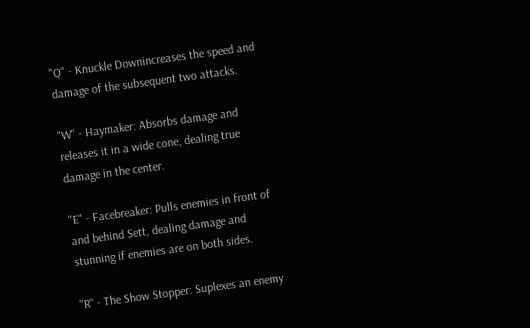"Q" - Knuckle Downincreases the speed and damage of the subsequent two attacks.

"W" - Haymaker: Absorbs damage and releases it in a wide cone, dealing true damage in the center.

"E" - Facebreaker: Pulls enemies in front of and behind Sett, dealing damage and stunning if enemies are on both sides.

"R" - The Show Stopper: Suplexes an enemy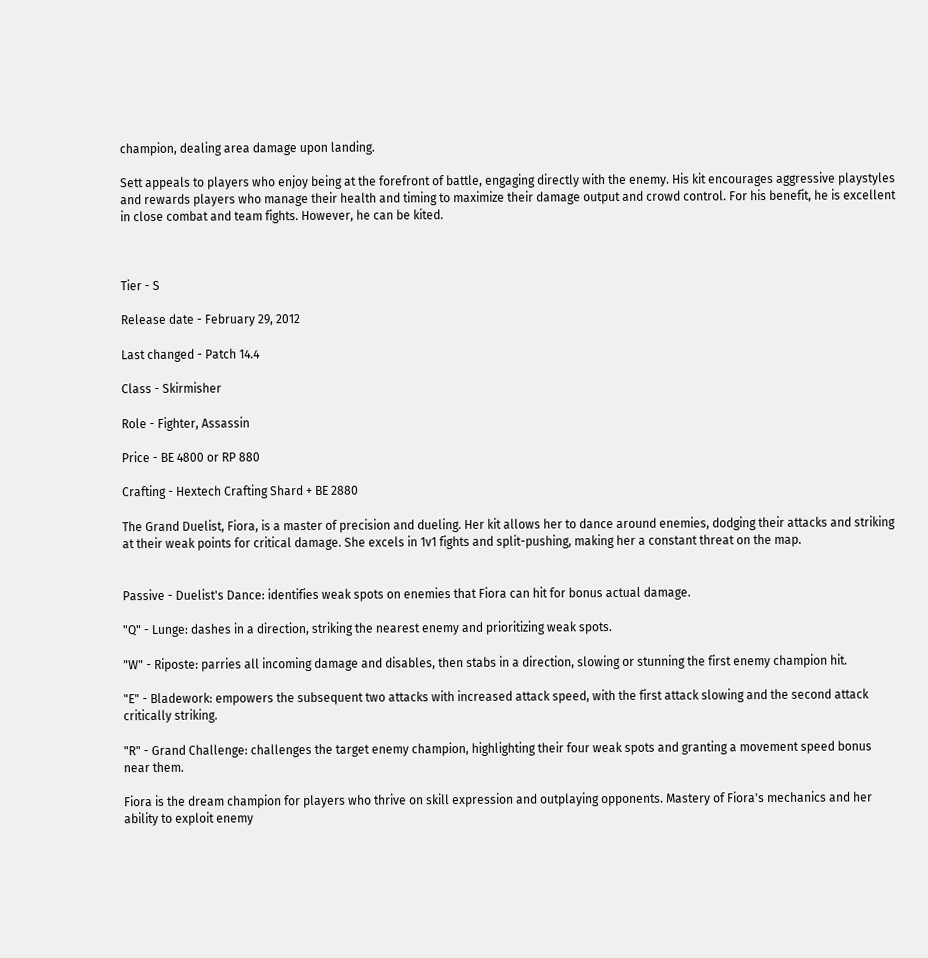champion, dealing area damage upon landing.

Sett appeals to players who enjoy being at the forefront of battle, engaging directly with the enemy. His kit encourages aggressive playstyles and rewards players who manage their health and timing to maximize their damage output and crowd control. For his benefit, he is excellent in close combat and team fights. However, he can be kited.



Tier - S

Release date - February 29, 2012

Last changed - Patch 14.4

Class - Skirmisher

Role - Fighter, Assassin

Price - BE 4800 or RP 880

Crafting - Hextech Crafting Shard + BE 2880

The Grand Duelist, Fiora, is a master of precision and dueling. Her kit allows her to dance around enemies, dodging their attacks and striking at their weak points for critical damage. She excels in 1v1 fights and split-pushing, making her a constant threat on the map.


Passive - Duelist's Dance: identifies weak spots on enemies that Fiora can hit for bonus actual damage.

"Q" - Lunge: dashes in a direction, striking the nearest enemy and prioritizing weak spots.

"W" - Riposte: parries all incoming damage and disables, then stabs in a direction, slowing or stunning the first enemy champion hit.

"E" - Bladework: empowers the subsequent two attacks with increased attack speed, with the first attack slowing and the second attack critically striking.

"R" - Grand Challenge: challenges the target enemy champion, highlighting their four weak spots and granting a movement speed bonus near them.

Fiora is the dream champion for players who thrive on skill expression and outplaying opponents. Mastery of Fiora's mechanics and her ability to exploit enemy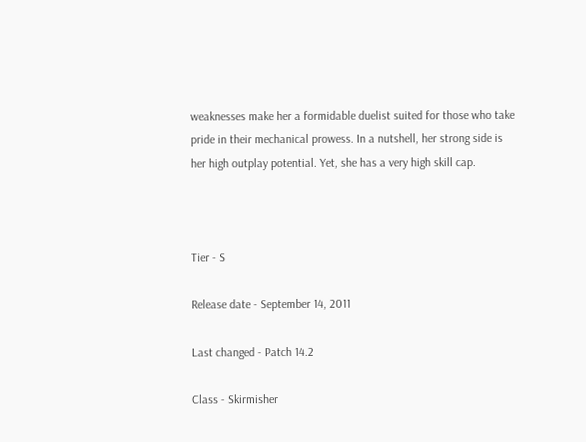weaknesses make her a formidable duelist suited for those who take pride in their mechanical prowess. In a nutshell, her strong side is her high outplay potential. Yet, she has a very high skill cap.



Tier - S

Release date - September 14, 2011

Last changed - Patch 14.2

Class - Skirmisher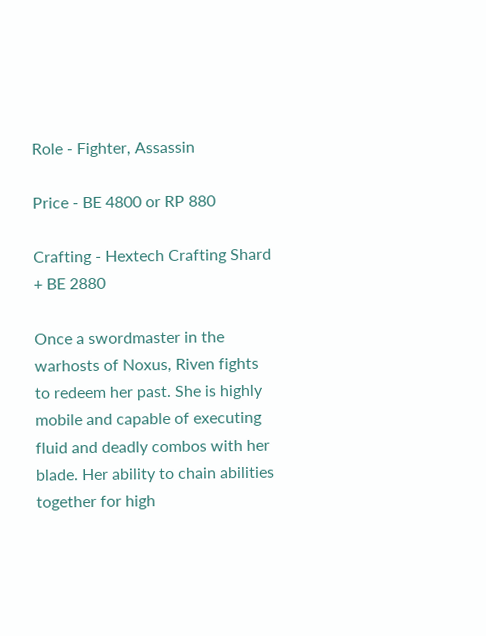Role - Fighter, Assassin

Price - BE 4800 or RP 880

Crafting - Hextech Crafting Shard + BE 2880

Once a swordmaster in the warhosts of Noxus, Riven fights to redeem her past. She is highly mobile and capable of executing fluid and deadly combos with her blade. Her ability to chain abilities together for high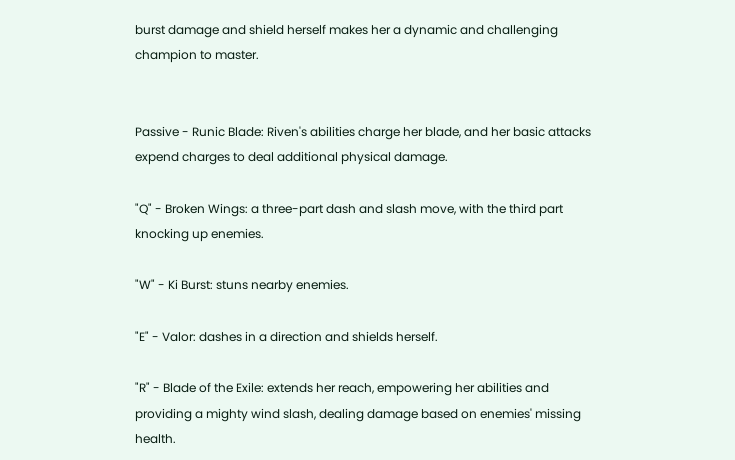burst damage and shield herself makes her a dynamic and challenging champion to master.


Passive - Runic Blade: Riven's abilities charge her blade, and her basic attacks expend charges to deal additional physical damage.

"Q" - Broken Wings: a three-part dash and slash move, with the third part knocking up enemies.

"W" - Ki Burst: stuns nearby enemies.

"E" - Valor: dashes in a direction and shields herself.

"R" - Blade of the Exile: extends her reach, empowering her abilities and providing a mighty wind slash, dealing damage based on enemies' missing health.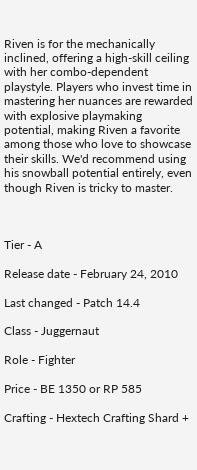Riven is for the mechanically inclined, offering a high-skill ceiling with her combo-dependent playstyle. Players who invest time in mastering her nuances are rewarded with explosive playmaking potential, making Riven a favorite among those who love to showcase their skills. We'd recommend using his snowball potential entirely, even though Riven is tricky to master.



Tier - A

Release date - February 24, 2010

Last changed - Patch 14.4

Class - Juggernaut

Role - Fighter

Price - BE 1350 or RP 585

Crafting - Hextech Crafting Shard +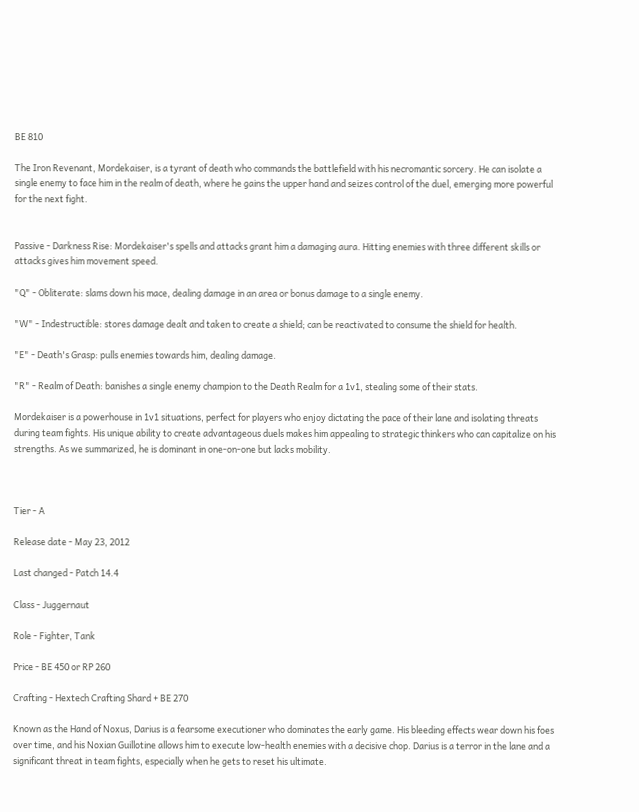BE 810

The Iron Revenant, Mordekaiser, is a tyrant of death who commands the battlefield with his necromantic sorcery. He can isolate a single enemy to face him in the realm of death, where he gains the upper hand and seizes control of the duel, emerging more powerful for the next fight.


Passive - Darkness Rise: Mordekaiser's spells and attacks grant him a damaging aura. Hitting enemies with three different skills or attacks gives him movement speed.

"Q" - Obliterate: slams down his mace, dealing damage in an area or bonus damage to a single enemy.

"W" - Indestructible: stores damage dealt and taken to create a shield; can be reactivated to consume the shield for health.

"E" - Death's Grasp: pulls enemies towards him, dealing damage.

"R" - Realm of Death: banishes a single enemy champion to the Death Realm for a 1v1, stealing some of their stats.

Mordekaiser is a powerhouse in 1v1 situations, perfect for players who enjoy dictating the pace of their lane and isolating threats during team fights. His unique ability to create advantageous duels makes him appealing to strategic thinkers who can capitalize on his strengths. As we summarized, he is dominant in one-on-one but lacks mobility.



Tier - A

Release date - May 23, 2012

Last changed - Patch 14.4

Class - Juggernaut

Role - Fighter, Tank

Price - BE 450 or RP 260

Crafting - Hextech Crafting Shard + BE 270

Known as the Hand of Noxus, Darius is a fearsome executioner who dominates the early game. His bleeding effects wear down his foes over time, and his Noxian Guillotine allows him to execute low-health enemies with a decisive chop. Darius is a terror in the lane and a significant threat in team fights, especially when he gets to reset his ultimate.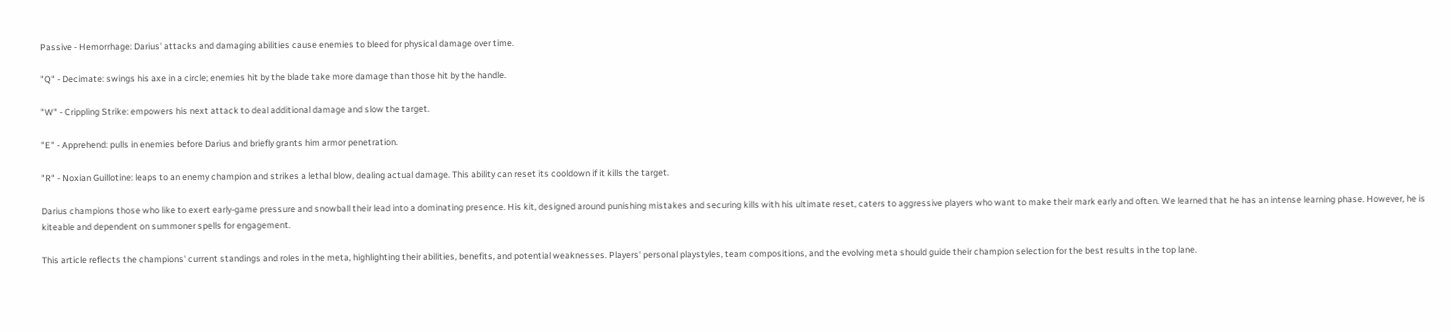Passive - Hemorrhage: Darius' attacks and damaging abilities cause enemies to bleed for physical damage over time.

"Q" - Decimate: swings his axe in a circle; enemies hit by the blade take more damage than those hit by the handle.

"W" - Crippling Strike: empowers his next attack to deal additional damage and slow the target.

"E" - Apprehend: pulls in enemies before Darius and briefly grants him armor penetration.

"R" - Noxian Guillotine: leaps to an enemy champion and strikes a lethal blow, dealing actual damage. This ability can reset its cooldown if it kills the target.

Darius champions those who like to exert early-game pressure and snowball their lead into a dominating presence. His kit, designed around punishing mistakes and securing kills with his ultimate reset, caters to aggressive players who want to make their mark early and often. We learned that he has an intense learning phase. However, he is kiteable and dependent on summoner spells for engagement.

This article reflects the champions' current standings and roles in the meta, highlighting their abilities, benefits, and potential weaknesses. Players' personal playstyles, team compositions, and the evolving meta should guide their champion selection for the best results in the top lane.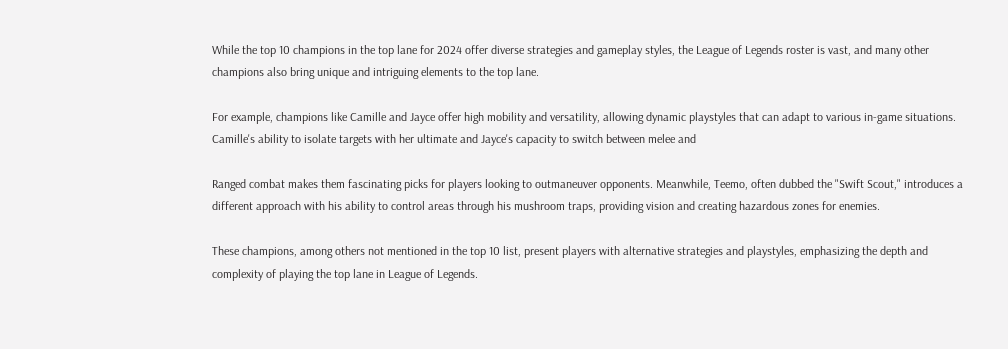While the top 10 champions in the top lane for 2024 offer diverse strategies and gameplay styles, the League of Legends roster is vast, and many other champions also bring unique and intriguing elements to the top lane.

For example, champions like Camille and Jayce offer high mobility and versatility, allowing dynamic playstyles that can adapt to various in-game situations. Camille's ability to isolate targets with her ultimate and Jayce's capacity to switch between melee and

Ranged combat makes them fascinating picks for players looking to outmaneuver opponents. Meanwhile, Teemo, often dubbed the "Swift Scout," introduces a different approach with his ability to control areas through his mushroom traps, providing vision and creating hazardous zones for enemies.

These champions, among others not mentioned in the top 10 list, present players with alternative strategies and playstyles, emphasizing the depth and complexity of playing the top lane in League of Legends.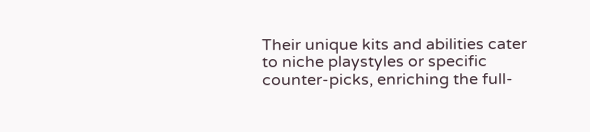Their unique kits and abilities cater to niche playstyles or specific counter-picks, enriching the full-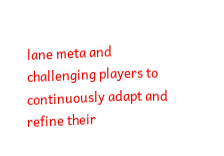lane meta and challenging players to continuously adapt and refine their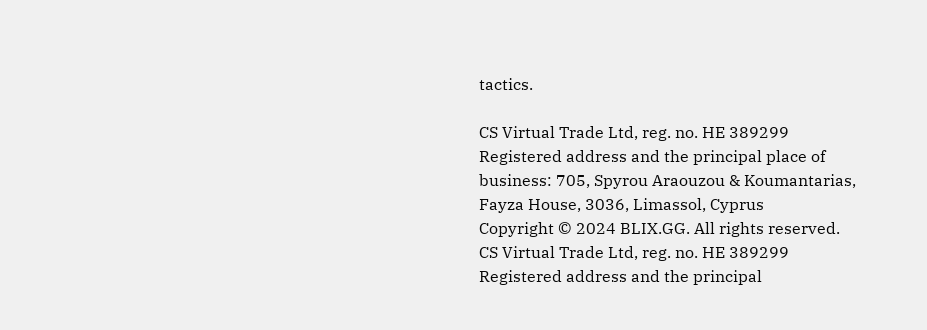tactics.

CS Virtual Trade Ltd, reg. no. HE 389299 Registered address and the principal place of business: 705, Spyrou Araouzou & Koumantarias, Fayza House, 3036, Limassol, Cyprus
Copyright © 2024 BLIX.GG. All rights reserved.
CS Virtual Trade Ltd, reg. no. HE 389299 Registered address and the principal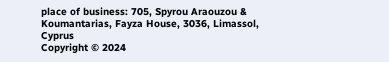place of business: 705, Spyrou Araouzou & Koumantarias, Fayza House, 3036, Limassol, Cyprus
Copyright © 2024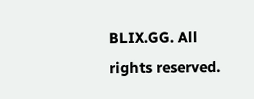BLIX.GG. All rights reserved.